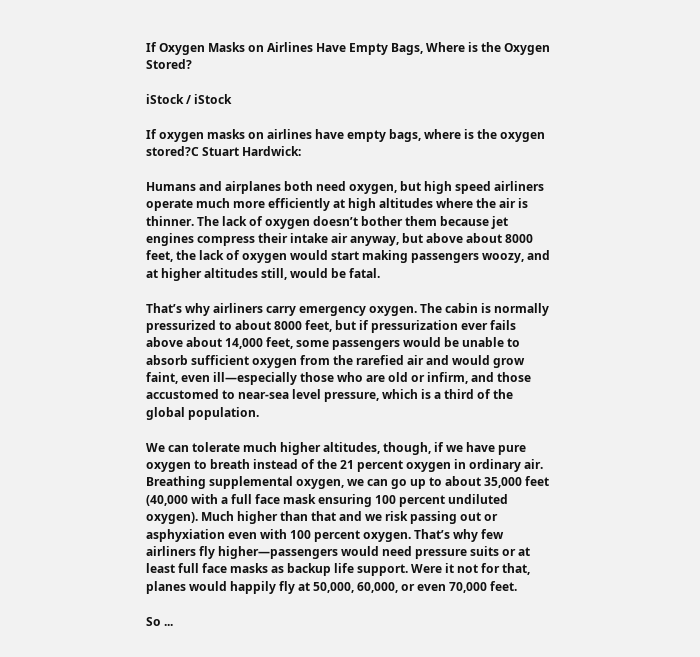If Oxygen Masks on Airlines Have Empty Bags, Where is the Oxygen Stored?

iStock / iStock

If oxygen masks on airlines have empty bags, where is the oxygen stored?C Stuart Hardwick:

Humans and airplanes both need oxygen, but high speed airliners operate much more efficiently at high altitudes where the air is thinner. The lack of oxygen doesn’t bother them because jet engines compress their intake air anyway, but above about 8000 feet, the lack of oxygen would start making passengers woozy, and at higher altitudes still, would be fatal.

That’s why airliners carry emergency oxygen. The cabin is normally pressurized to about 8000 feet, but if pressurization ever fails above about 14,000 feet, some passengers would be unable to absorb sufficient oxygen from the rarefied air and would grow faint, even ill—especially those who are old or infirm, and those accustomed to near-sea level pressure, which is a third of the global population.

We can tolerate much higher altitudes, though, if we have pure oxygen to breath instead of the 21 percent oxygen in ordinary air. Breathing supplemental oxygen, we can go up to about 35,000 feet (40,000 with a full face mask ensuring 100 percent undiluted oxygen). Much higher than that and we risk passing out or asphyxiation even with 100 percent oxygen. That’s why few airliners fly higher—passengers would need pressure suits or at least full face masks as backup life support. Were it not for that, planes would happily fly at 50,000, 60,000, or even 70,000 feet.

So ...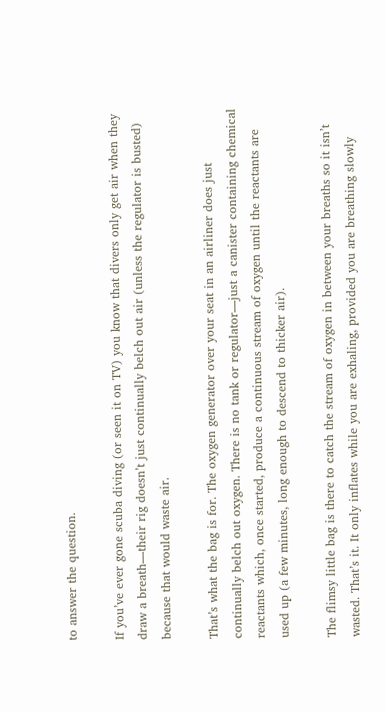to answer the question.

If you’ve ever gone scuba diving (or seen it on TV) you know that divers only get air when they draw a breath—their rig doesn’t just continually belch out air (unless the regulator is busted) because that would waste air.

That’s what the bag is for. The oxygen generator over your seat in an airliner does just continually belch out oxygen. There is no tank or regulator—just a canister containing chemical reactants which, once started, produce a continuous stream of oxygen until the reactants are used up (a few minutes, long enough to descend to thicker air).

The flimsy little bag is there to catch the stream of oxygen in between your breaths so it isn’t wasted. That’s it. It only inflates while you are exhaling, provided you are breathing slowly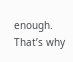enough. That’s why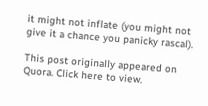it might not inflate (you might not give it a chance you panicky rascal).

This post originally appeared on Quora. Click here to view.